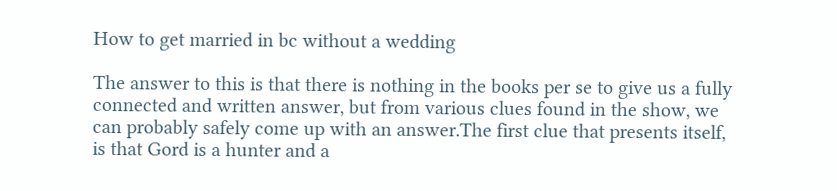How to get married in bc without a wedding

The answer to this is that there is nothing in the books per se to give us a fully connected and written answer, but from various clues found in the show, we can probably safely come up with an answer.The first clue that presents itself, is that Gord is a hunter and a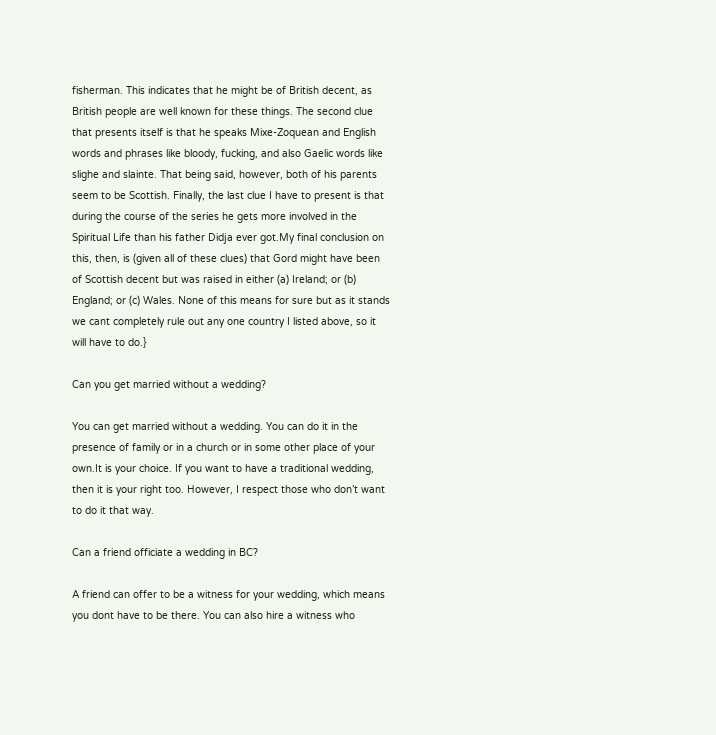fisherman. This indicates that he might be of British decent, as British people are well known for these things. The second clue that presents itself is that he speaks Mixe-Zoquean and English words and phrases like bloody, fucking, and also Gaelic words like slighe and slainte. That being said, however, both of his parents seem to be Scottish. Finally, the last clue I have to present is that during the course of the series he gets more involved in the Spiritual Life than his father Didja ever got.My final conclusion on this, then, is (given all of these clues) that Gord might have been of Scottish decent but was raised in either (a) Ireland; or (b) England; or (c) Wales. None of this means for sure but as it stands we cant completely rule out any one country I listed above, so it will have to do.}

Can you get married without a wedding?

You can get married without a wedding. You can do it in the presence of family or in a church or in some other place of your own.It is your choice. If you want to have a traditional wedding, then it is your right too. However, I respect those who don’t want to do it that way.

Can a friend officiate a wedding in BC?

A friend can offer to be a witness for your wedding, which means you dont have to be there. You can also hire a witness who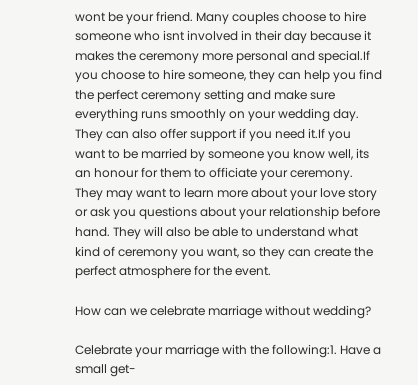wont be your friend. Many couples choose to hire someone who isnt involved in their day because it makes the ceremony more personal and special.If you choose to hire someone, they can help you find the perfect ceremony setting and make sure everything runs smoothly on your wedding day. They can also offer support if you need it.If you want to be married by someone you know well, its an honour for them to officiate your ceremony. They may want to learn more about your love story or ask you questions about your relationship before hand. They will also be able to understand what kind of ceremony you want, so they can create the perfect atmosphere for the event.

How can we celebrate marriage without wedding?

Celebrate your marriage with the following:1. Have a small get-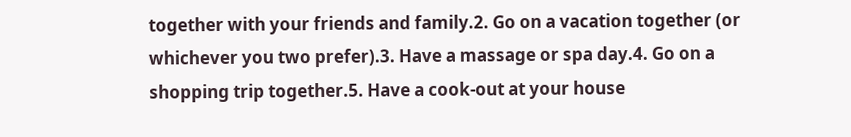together with your friends and family.2. Go on a vacation together (or whichever you two prefer).3. Have a massage or spa day.4. Go on a shopping trip together.5. Have a cook-out at your house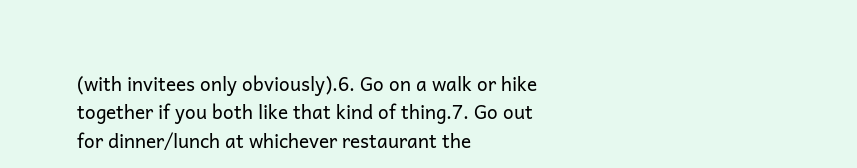(with invitees only obviously).6. Go on a walk or hike together if you both like that kind of thing.7. Go out for dinner/lunch at whichever restaurant the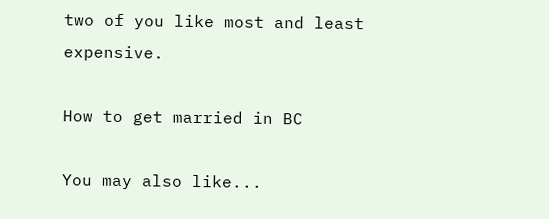two of you like most and least expensive.

How to get married in BC

You may also like...